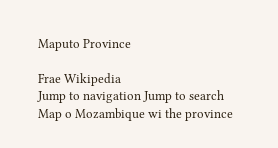Maputo Province

Frae Wikipedia
Jump to navigation Jump to search
Map o Mozambique wi the province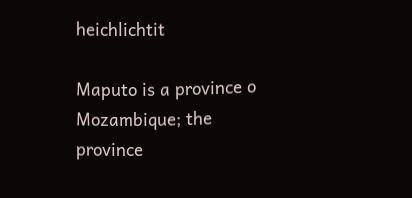heichlichtit

Maputo is a province o Mozambique; the province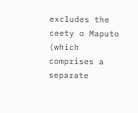excludes the ceety o Maputo (which comprises a separate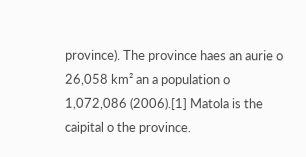province). The province haes an aurie o 26,058 km² an a population o 1,072,086 (2006).[1] Matola is the caipital o the province.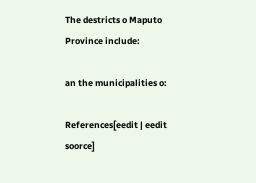The destricts o Maputo Province include:

an the municipalities o:

References[eedit | eedit soorce]